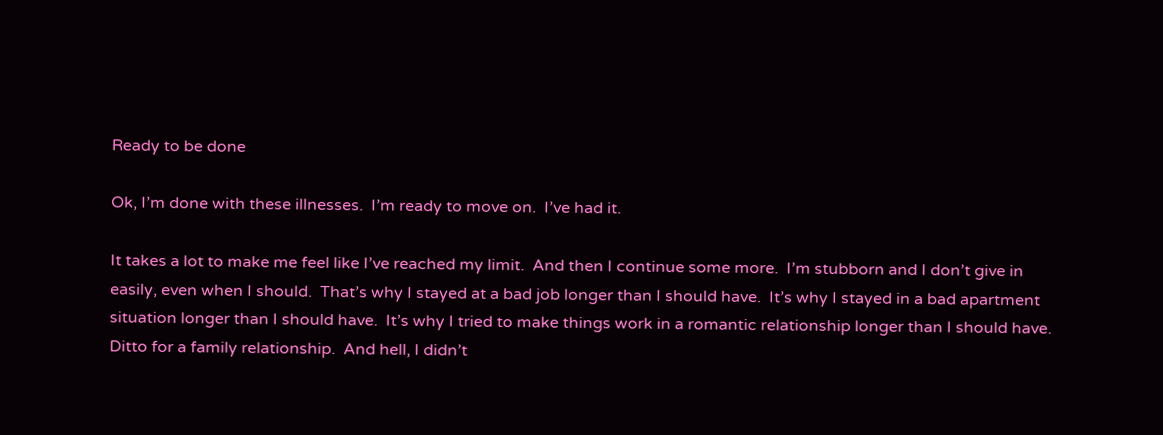Ready to be done

Ok, I’m done with these illnesses.  I’m ready to move on.  I’ve had it.

It takes a lot to make me feel like I’ve reached my limit.  And then I continue some more.  I’m stubborn and I don’t give in easily, even when I should.  That’s why I stayed at a bad job longer than I should have.  It’s why I stayed in a bad apartment situation longer than I should have.  It’s why I tried to make things work in a romantic relationship longer than I should have.  Ditto for a family relationship.  And hell, I didn’t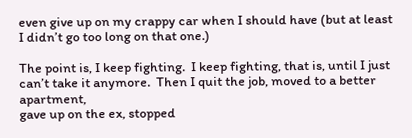even give up on my crappy car when I should have (but at least I didn’t go too long on that one.)

The point is, I keep fighting.  I keep fighting, that is, until I just can’t take it anymore.  Then I quit the job, moved to a better apartment,
gave up on the ex, stopped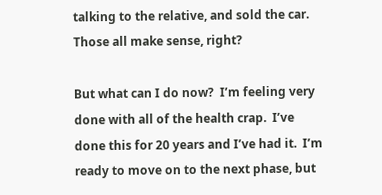talking to the relative, and sold the car.  Those all make sense, right?

But what can I do now?  I’m feeling very done with all of the health crap.  I’ve done this for 20 years and I’ve had it.  I’m ready to move on to the next phase, but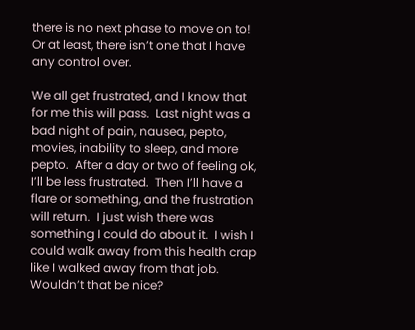there is no next phase to move on to!  Or at least, there isn’t one that I have any control over.

We all get frustrated, and I know that for me this will pass.  Last night was a bad night of pain, nausea, pepto, movies, inability to sleep, and more pepto.  After a day or two of feeling ok, I’ll be less frustrated.  Then I’ll have a flare or something, and the frustration will return.  I just wish there was something I could do about it.  I wish I could walk away from this health crap like I walked away from that job.  Wouldn’t that be nice?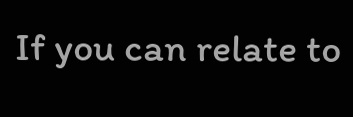If you can relate to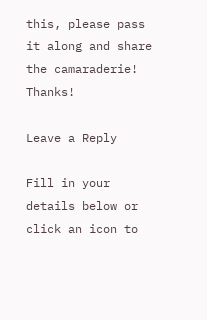this, please pass it along and share the camaraderie!  Thanks!

Leave a Reply

Fill in your details below or click an icon to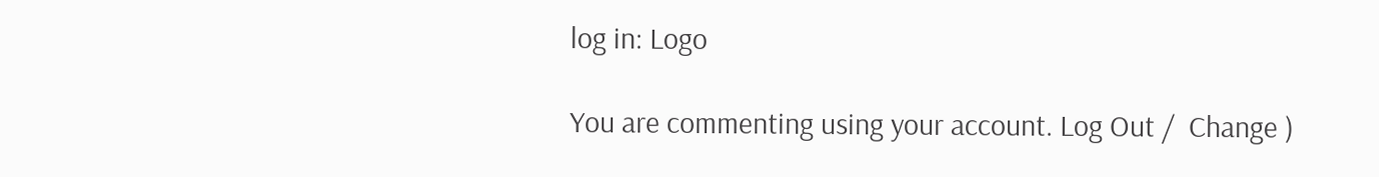log in: Logo

You are commenting using your account. Log Out /  Change )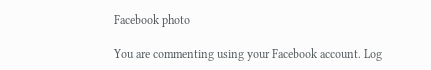Facebook photo

You are commenting using your Facebook account. Log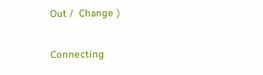Out /  Change )

Connecting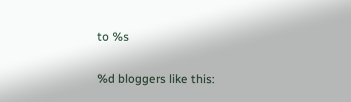to %s

%d bloggers like this: